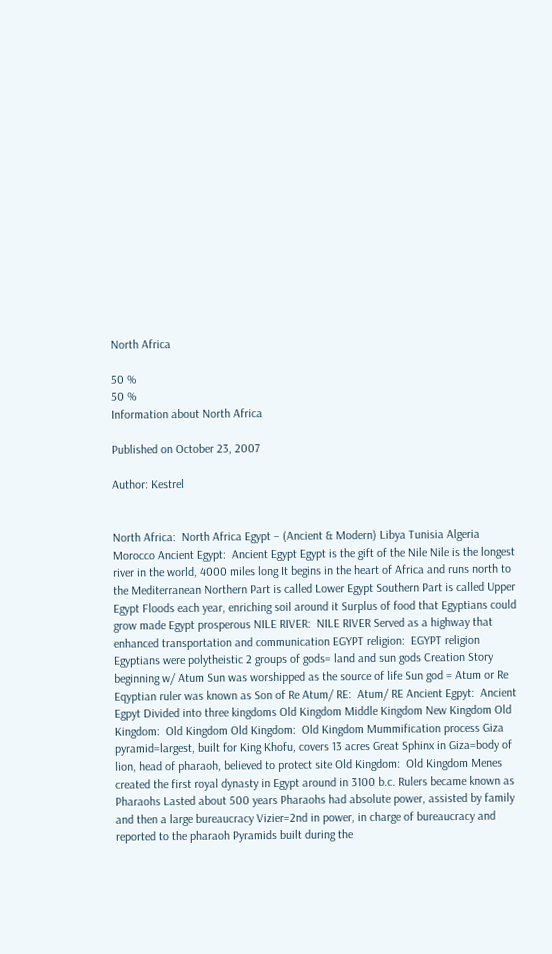North Africa

50 %
50 %
Information about North Africa

Published on October 23, 2007

Author: Kestrel


North Africa:  North Africa Egypt – (Ancient & Modern) Libya Tunisia Algeria Morocco Ancient Egypt:  Ancient Egypt Egypt is the gift of the Nile Nile is the longest river in the world, 4000 miles long It begins in the heart of Africa and runs north to the Mediterranean Northern Part is called Lower Egypt Southern Part is called Upper Egypt Floods each year, enriching soil around it Surplus of food that Egyptians could grow made Egypt prosperous NILE RIVER:  NILE RIVER Served as a highway that enhanced transportation and communication EGYPT religion:  EGYPT religion Egyptians were polytheistic 2 groups of gods= land and sun gods Creation Story beginning w/ Atum Sun was worshipped as the source of life Sun god = Atum or Re Eqyptian ruler was known as Son of Re Atum/ RE:  Atum/ RE Ancient Egpyt:  Ancient Egpyt Divided into three kingdoms Old Kingdom Middle Kingdom New Kingdom Old Kingdom:  Old Kingdom Old Kingdom:  Old Kingdom Mummification process Giza pyramid=largest, built for King Khofu, covers 13 acres Great Sphinx in Giza=body of lion, head of pharaoh, believed to protect site Old Kingdom:  Old Kingdom Menes created the first royal dynasty in Egypt around in 3100 b.c. Rulers became known as Pharaohs Lasted about 500 years Pharaohs had absolute power, assisted by family and then a large bureaucracy Vizier=2nd in power, in charge of bureaucracy and reported to the pharaoh Pyramids built during the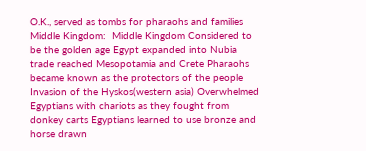O.K., served as tombs for pharaohs and families Middle Kingdom:  Middle Kingdom Considered to be the golden age Egypt expanded into Nubia trade reached Mesopotamia and Crete Pharaohs became known as the protectors of the people Invasion of the Hyskos(western asia) Overwhelmed Egyptians with chariots as they fought from donkey carts Egyptians learned to use bronze and horse drawn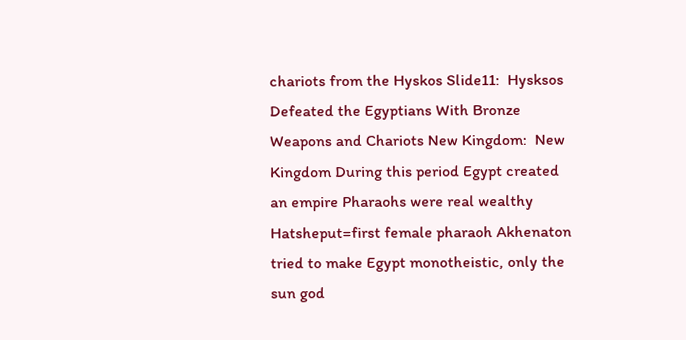chariots from the Hyskos Slide11:  Hysksos Defeated the Egyptians With Bronze Weapons and Chariots New Kingdom:  New Kingdom During this period Egypt created an empire Pharaohs were real wealthy Hatsheput=first female pharaoh Akhenaton tried to make Egypt monotheistic, only the sun god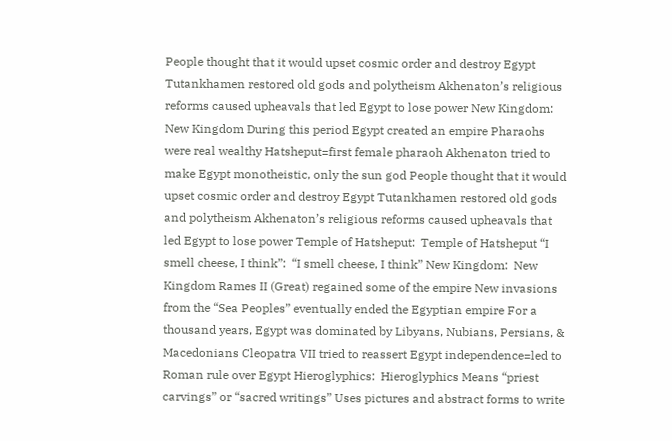People thought that it would upset cosmic order and destroy Egypt Tutankhamen restored old gods and polytheism Akhenaton’s religious reforms caused upheavals that led Egypt to lose power New Kingdom:  New Kingdom During this period Egypt created an empire Pharaohs were real wealthy Hatsheput=first female pharaoh Akhenaton tried to make Egypt monotheistic, only the sun god People thought that it would upset cosmic order and destroy Egypt Tutankhamen restored old gods and polytheism Akhenaton’s religious reforms caused upheavals that led Egypt to lose power Temple of Hatsheput:  Temple of Hatsheput “I smell cheese, I think”:  “I smell cheese, I think” New Kingdom:  New Kingdom Rames II (Great) regained some of the empire New invasions from the “Sea Peoples” eventually ended the Egyptian empire For a thousand years, Egypt was dominated by Libyans, Nubians, Persians, & Macedonians Cleopatra VII tried to reassert Egypt independence=led to Roman rule over Egypt Hieroglyphics:  Hieroglyphics Means “priest carvings” or “sacred writings” Uses pictures and abstract forms to write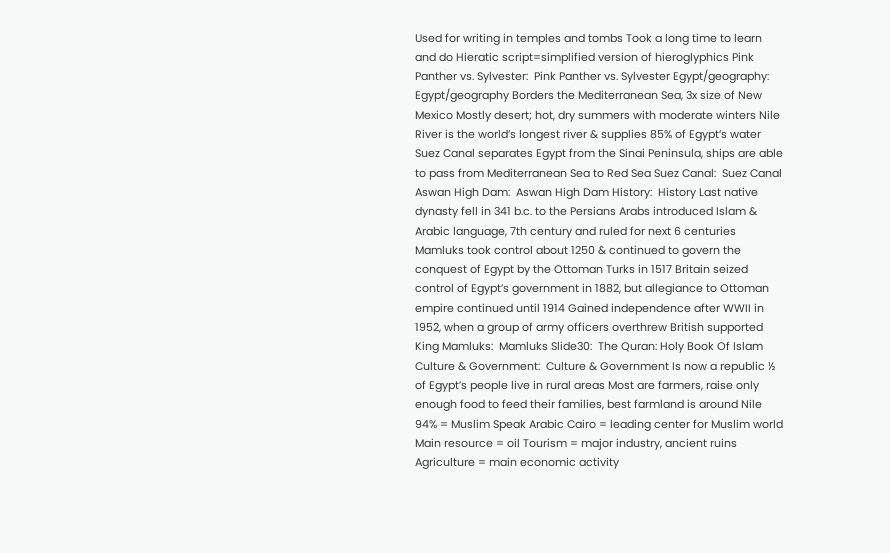Used for writing in temples and tombs Took a long time to learn and do Hieratic script=simplified version of hieroglyphics Pink Panther vs. Sylvester:  Pink Panther vs. Sylvester Egypt/geography:  Egypt/geography Borders the Mediterranean Sea, 3x size of New Mexico Mostly desert; hot, dry summers with moderate winters Nile River is the world’s longest river & supplies 85% of Egypt’s water Suez Canal separates Egypt from the Sinai Peninsula, ships are able to pass from Mediterranean Sea to Red Sea Suez Canal:  Suez Canal Aswan High Dam:  Aswan High Dam History:  History Last native dynasty fell in 341 b.c. to the Persians Arabs introduced Islam & Arabic language, 7th century and ruled for next 6 centuries Mamluks took control about 1250 & continued to govern the conquest of Egypt by the Ottoman Turks in 1517 Britain seized control of Egypt’s government in 1882, but allegiance to Ottoman empire continued until 1914 Gained independence after WWII in 1952, when a group of army officers overthrew British supported King Mamluks:  Mamluks Slide30:  The Quran: Holy Book Of Islam Culture & Government:  Culture & Government Is now a republic ½ of Egypt’s people live in rural areas Most are farmers, raise only enough food to feed their families, best farmland is around Nile 94% = Muslim Speak Arabic Cairo = leading center for Muslim world Main resource = oil Tourism = major industry, ancient ruins Agriculture = main economic activity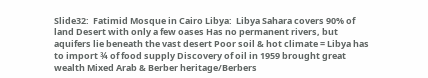Slide32:  Fatimid Mosque in Cairo Libya:  Libya Sahara covers 90% of land Desert with only a few oases Has no permanent rivers, but aquifers lie beneath the vast desert Poor soil & hot climate = Libya has to import ¾ of food supply Discovery of oil in 1959 brought great wealth Mixed Arab & Berber heritage/Berbers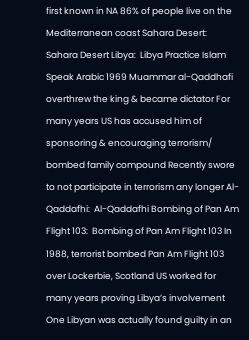first known in NA 86% of people live on the Mediterranean coast Sahara Desert:  Sahara Desert Libya:  Libya Practice Islam Speak Arabic 1969 Muammar al-Qaddhafi overthrew the king & became dictator For many years US has accused him of sponsoring & encouraging terrorism/ bombed family compound Recently swore to not participate in terrorism any longer Al-Qaddafhi:  Al-Qaddafhi Bombing of Pan Am Flight 103:  Bombing of Pan Am Flight 103 In 1988, terrorist bombed Pan Am Flight 103 over Lockerbie, Scotland US worked for many years proving Libya’s involvement One Libyan was actually found guilty in an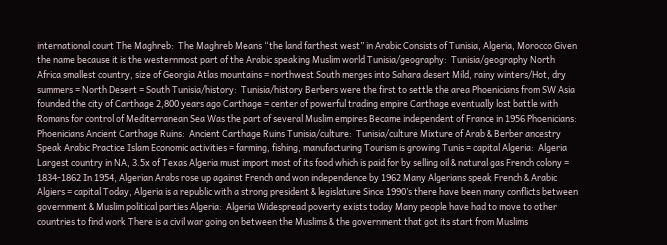international court The Maghreb:  The Maghreb Means “the land farthest west” in Arabic Consists of Tunisia, Algeria, Morocco Given the name because it is the westernmost part of the Arabic speaking Muslim world Tunisia/geography:  Tunisia/geography North Africa smallest country, size of Georgia Atlas mountains = northwest South merges into Sahara desert Mild, rainy winters/Hot, dry summers = North Desert = South Tunisia/history:  Tunisia/history Berbers were the first to settle the area Phoenicians from SW Asia founded the city of Carthage 2,800 years ago Carthage = center of powerful trading empire Carthage eventually lost battle with Romans for control of Mediterranean Sea Was the part of several Muslim empires Became independent of France in 1956 Phoenicians:  Phoenicians Ancient Carthage Ruins:  Ancient Carthage Ruins Tunisia/culture:  Tunisia/culture Mixture of Arab & Berber ancestry Speak Arabic Practice Islam Economic activities = farming, fishing, manufacturing Tourism is growing Tunis = capital Algeria:  Algeria Largest country in NA, 3.5x of Texas Algeria must import most of its food which is paid for by selling oil & natural gas French colony = 1834-1862 In 1954, Algerian Arabs rose up against French and won independence by 1962 Many Algerians speak French & Arabic Algiers = capital Today, Algeria is a republic with a strong president & legislature Since 1990’s there have been many conflicts between government & Muslim political parties Algeria:  Algeria Widespread poverty exists today Many people have had to move to other countries to find work There is a civil war going on between the Muslims & the government that got its start from Muslims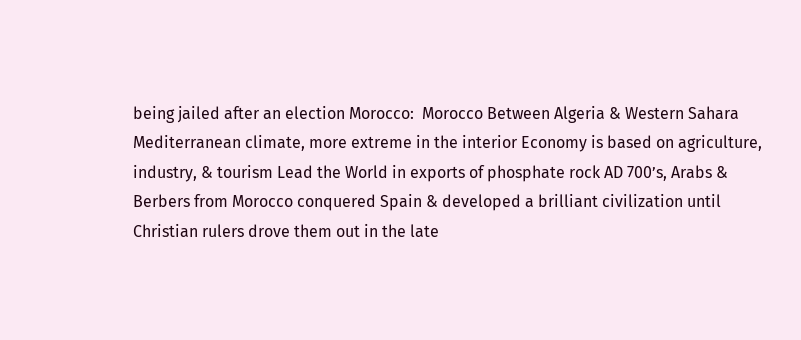being jailed after an election Morocco:  Morocco Between Algeria & Western Sahara Mediterranean climate, more extreme in the interior Economy is based on agriculture, industry, & tourism Lead the World in exports of phosphate rock AD 700’s, Arabs & Berbers from Morocco conquered Spain & developed a brilliant civilization until Christian rulers drove them out in the late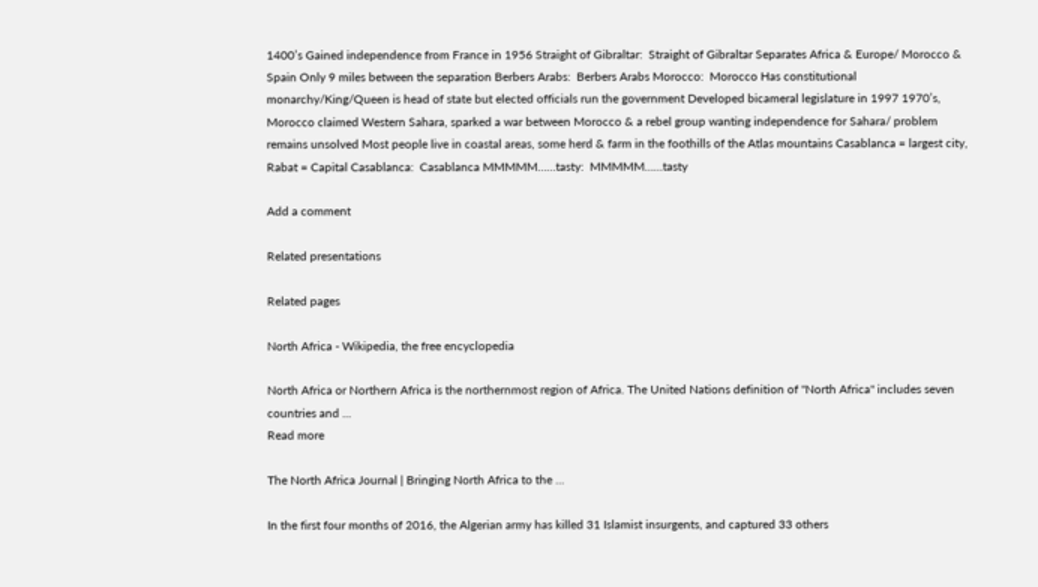1400’s Gained independence from France in 1956 Straight of Gibraltar:  Straight of Gibraltar Separates Africa & Europe/ Morocco & Spain Only 9 miles between the separation Berbers Arabs:  Berbers Arabs Morocco:  Morocco Has constitutional monarchy/King/Queen is head of state but elected officials run the government Developed bicameral legislature in 1997 1970’s, Morocco claimed Western Sahara, sparked a war between Morocco & a rebel group wanting independence for Sahara/ problem remains unsolved Most people live in coastal areas, some herd & farm in the foothills of the Atlas mountains Casablanca = largest city, Rabat = Capital Casablanca:  Casablanca MMMMM……tasty:  MMMMM……tasty

Add a comment

Related presentations

Related pages

North Africa - Wikipedia, the free encyclopedia

North Africa or Northern Africa is the northernmost region of Africa. The United Nations definition of "North Africa" includes seven countries and ...
Read more

The North Africa Journal | Bringing North Africa to the ...

In the first four months of 2016, the Algerian army has killed 31 Islamist insurgents, and captured 33 others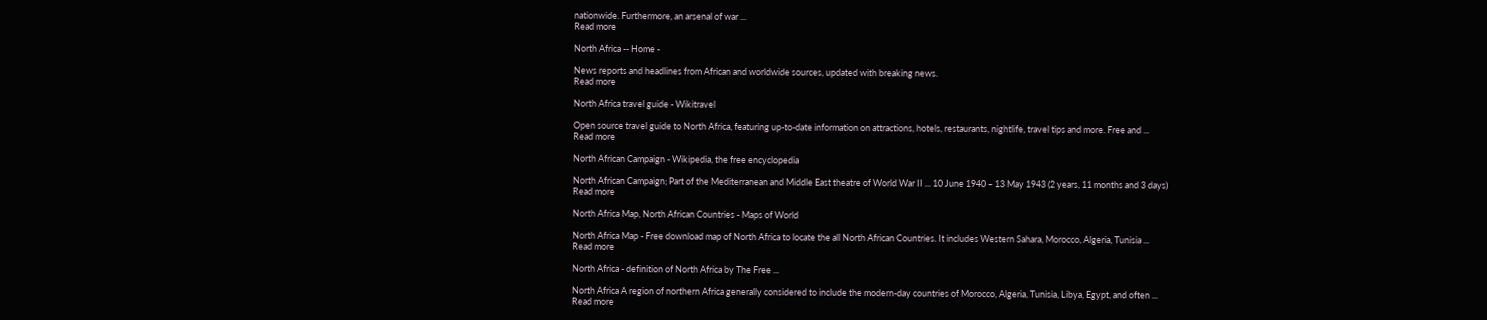nationwide. Furthermore, an arsenal of war ...
Read more

North Africa -- Home -

News reports and headlines from African and worldwide sources, updated with breaking news.
Read more

North Africa travel guide - Wikitravel

Open source travel guide to North Africa, featuring up-to-date information on attractions, hotels, restaurants, nightlife, travel tips and more. Free and ...
Read more

North African Campaign - Wikipedia, the free encyclopedia

North African Campaign; Part of the Mediterranean and Middle East theatre of World War II ... 10 June 1940 – 13 May 1943 (2 years, 11 months and 3 days)
Read more

North Africa Map, North African Countries - Maps of World

North Africa Map - Free download map of North Africa to locate the all North African Countries. It includes Western Sahara, Morocco, Algeria, Tunisia ...
Read more

North Africa - definition of North Africa by The Free ...

North Africa A region of northern Africa generally considered to include the modern-day countries of Morocco, Algeria, Tunisia, Libya, Egypt, and often ...
Read more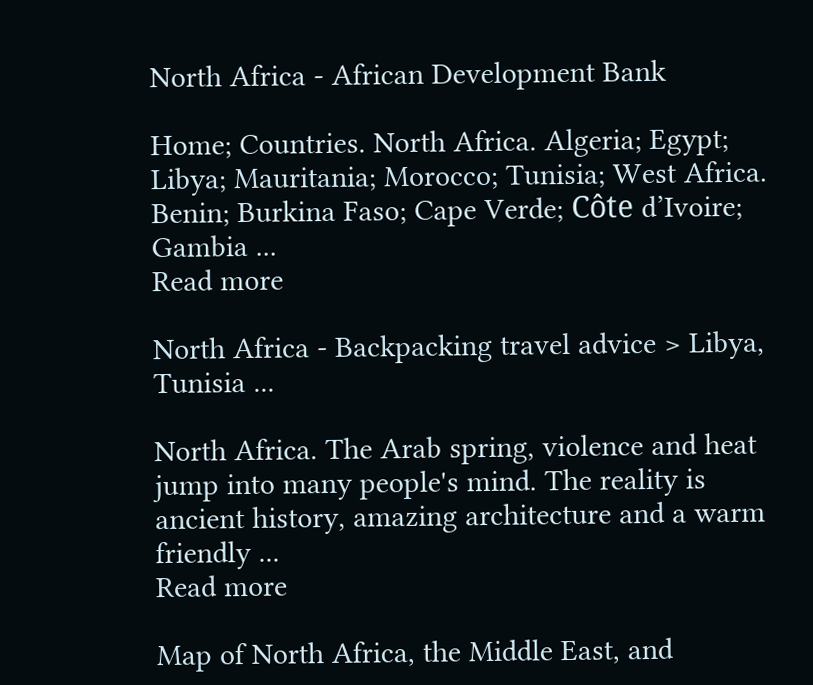North Africa - African Development Bank

Home; Countries. North Africa. Algeria; Egypt; Libya; Mauritania; Morocco; Tunisia; West Africa. Benin; Burkina Faso; Cape Verde; Côte d’Ivoire; Gambia ...
Read more

North Africa - Backpacking travel advice > Libya, Tunisia ...

North Africa. The Arab spring, violence and heat jump into many people's mind. The reality is ancient history, amazing architecture and a warm friendly ...
Read more

Map of North Africa, the Middle East, and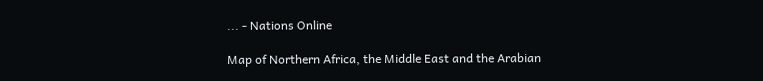... - Nations Online

Map of Northern Africa, the Middle East and the Arabian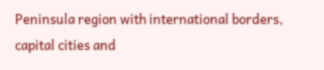Peninsula region with international borders, capital cities and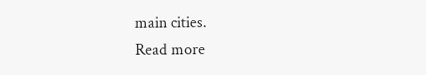main cities.
Read more